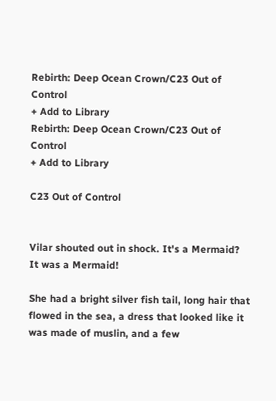Rebirth: Deep Ocean Crown/C23 Out of Control
+ Add to Library
Rebirth: Deep Ocean Crown/C23 Out of Control
+ Add to Library

C23 Out of Control


Vilar shouted out in shock. It's a Mermaid? It was a Mermaid!

She had a bright silver fish tail, long hair that flowed in the sea, a dress that looked like it was made of muslin, and a few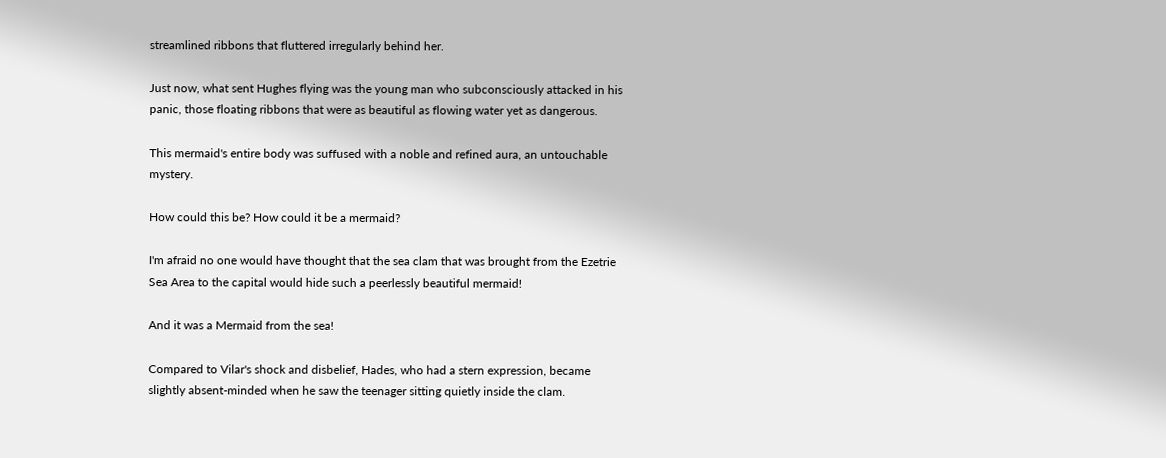streamlined ribbons that fluttered irregularly behind her.

Just now, what sent Hughes flying was the young man who subconsciously attacked in his panic, those floating ribbons that were as beautiful as flowing water yet as dangerous.

This mermaid's entire body was suffused with a noble and refined aura, an untouchable mystery.

How could this be? How could it be a mermaid?

I'm afraid no one would have thought that the sea clam that was brought from the Ezetrie Sea Area to the capital would hide such a peerlessly beautiful mermaid!

And it was a Mermaid from the sea!

Compared to Vilar's shock and disbelief, Hades, who had a stern expression, became slightly absent-minded when he saw the teenager sitting quietly inside the clam.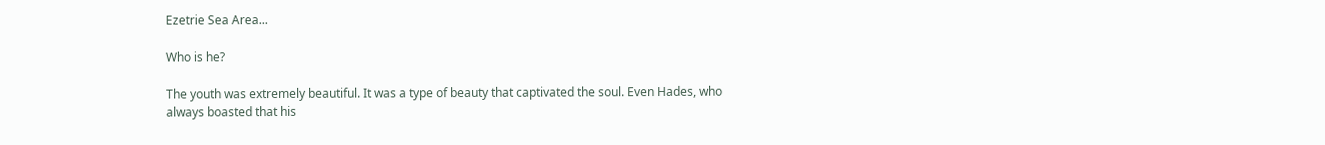Ezetrie Sea Area...

Who is he?

The youth was extremely beautiful. It was a type of beauty that captivated the soul. Even Hades, who always boasted that his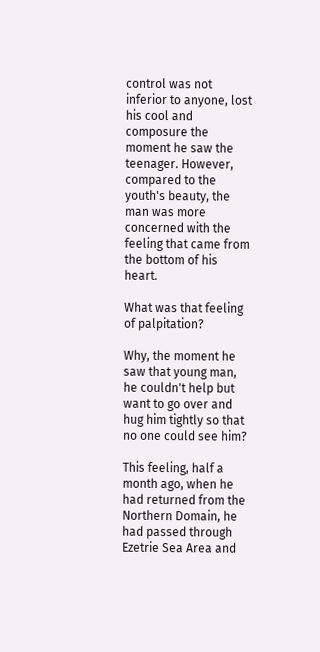control was not inferior to anyone, lost his cool and composure the moment he saw the teenager. However, compared to the youth's beauty, the man was more concerned with the feeling that came from the bottom of his heart.

What was that feeling of palpitation?

Why, the moment he saw that young man, he couldn't help but want to go over and hug him tightly so that no one could see him?

This feeling, half a month ago, when he had returned from the Northern Domain, he had passed through Ezetrie Sea Area and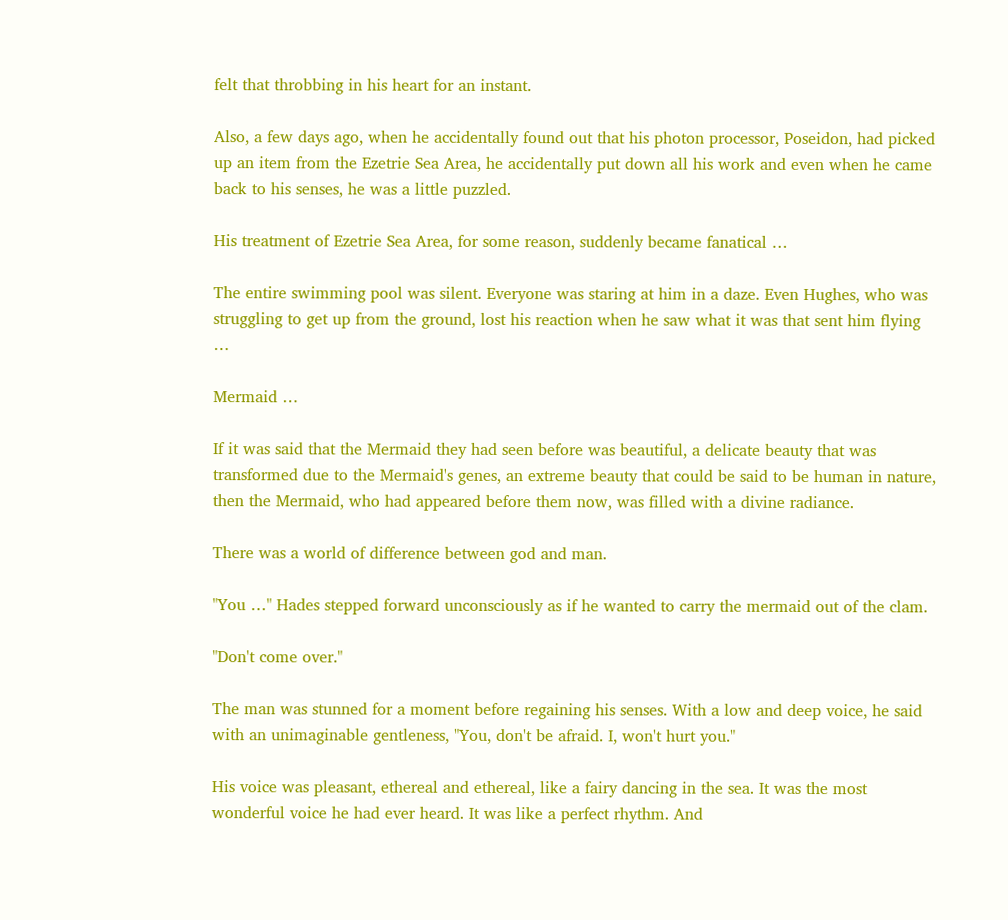felt that throbbing in his heart for an instant.

Also, a few days ago, when he accidentally found out that his photon processor, Poseidon, had picked up an item from the Ezetrie Sea Area, he accidentally put down all his work and even when he came back to his senses, he was a little puzzled.

His treatment of Ezetrie Sea Area, for some reason, suddenly became fanatical …

The entire swimming pool was silent. Everyone was staring at him in a daze. Even Hughes, who was struggling to get up from the ground, lost his reaction when he saw what it was that sent him flying …

Mermaid …

If it was said that the Mermaid they had seen before was beautiful, a delicate beauty that was transformed due to the Mermaid's genes, an extreme beauty that could be said to be human in nature, then the Mermaid, who had appeared before them now, was filled with a divine radiance.

There was a world of difference between god and man.

"You …" Hades stepped forward unconsciously as if he wanted to carry the mermaid out of the clam.

"Don't come over."

The man was stunned for a moment before regaining his senses. With a low and deep voice, he said with an unimaginable gentleness, "You, don't be afraid. I, won't hurt you."

His voice was pleasant, ethereal and ethereal, like a fairy dancing in the sea. It was the most wonderful voice he had ever heard. It was like a perfect rhythm. And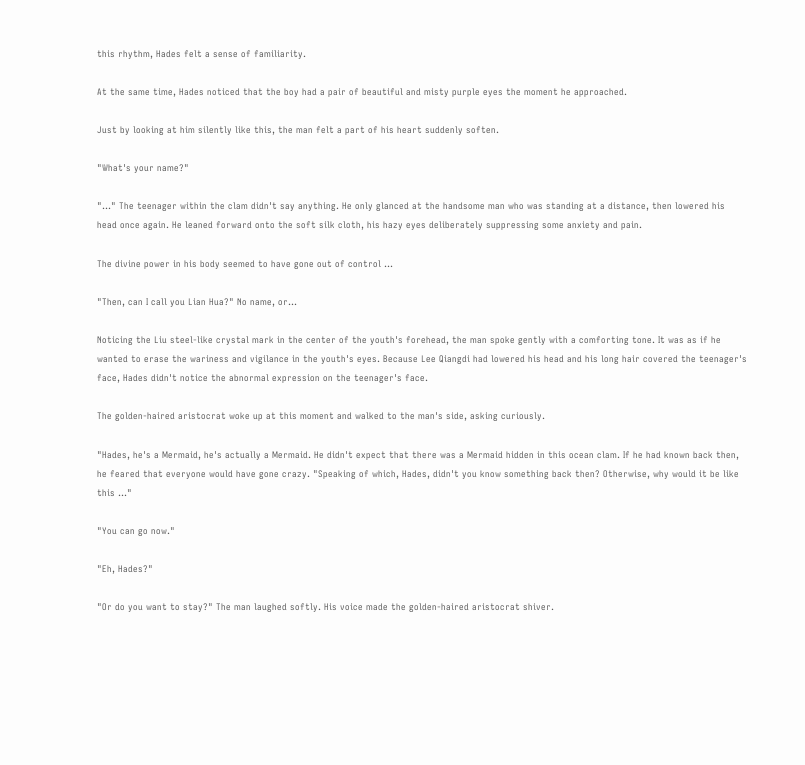this rhythm, Hades felt a sense of familiarity.

At the same time, Hades noticed that the boy had a pair of beautiful and misty purple eyes the moment he approached.

Just by looking at him silently like this, the man felt a part of his heart suddenly soften.

"What's your name?"

"…" The teenager within the clam didn't say anything. He only glanced at the handsome man who was standing at a distance, then lowered his head once again. He leaned forward onto the soft silk cloth, his hazy eyes deliberately suppressing some anxiety and pain.

The divine power in his body seemed to have gone out of control …

"Then, can I call you Lian Hua?" No name, or...

Noticing the Liu steel-like crystal mark in the center of the youth's forehead, the man spoke gently with a comforting tone. It was as if he wanted to erase the wariness and vigilance in the youth's eyes. Because Lee Qiangdi had lowered his head and his long hair covered the teenager's face, Hades didn't notice the abnormal expression on the teenager's face.

The golden-haired aristocrat woke up at this moment and walked to the man's side, asking curiously.

"Hades, he's a Mermaid, he's actually a Mermaid. He didn't expect that there was a Mermaid hidden in this ocean clam. If he had known back then, he feared that everyone would have gone crazy. "Speaking of which, Hades, didn't you know something back then? Otherwise, why would it be like this …"

"You can go now."

"Eh, Hades?"

"Or do you want to stay?" The man laughed softly. His voice made the golden-haired aristocrat shiver.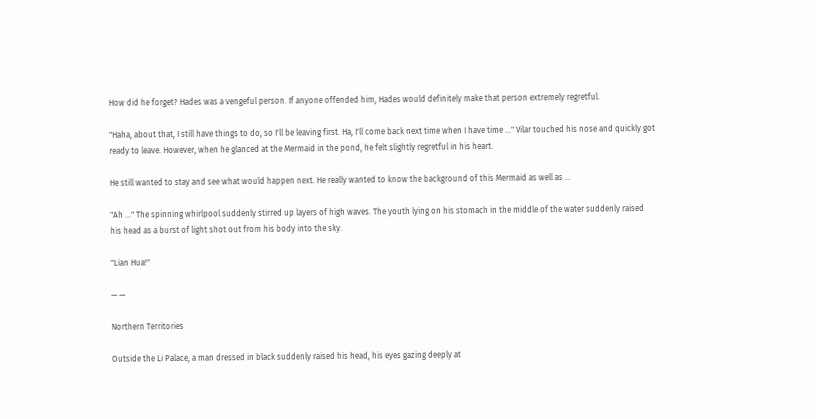How did he forget? Hades was a vengeful person. If anyone offended him, Hades would definitely make that person extremely regretful.

"Haha, about that, I still have things to do, so I'll be leaving first. Ha, I'll come back next time when I have time …" Vilar touched his nose and quickly got ready to leave. However, when he glanced at the Mermaid in the pond, he felt slightly regretful in his heart.

He still wanted to stay and see what would happen next. He really wanted to know the background of this Mermaid as well as …

"Ah …" The spinning whirlpool suddenly stirred up layers of high waves. The youth lying on his stomach in the middle of the water suddenly raised his head as a burst of light shot out from his body into the sky.

"Lian Hua!"

— —

Northern Territories

Outside the Li Palace, a man dressed in black suddenly raised his head, his eyes gazing deeply at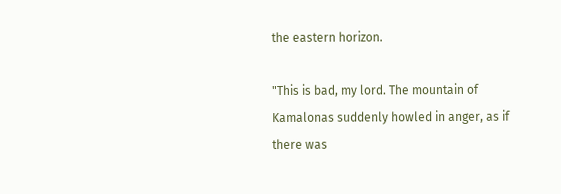the eastern horizon.

"This is bad, my lord. The mountain of Kamalonas suddenly howled in anger, as if there was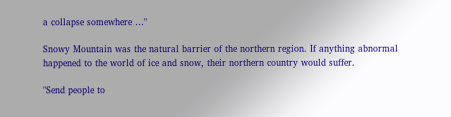a collapse somewhere …"

Snowy Mountain was the natural barrier of the northern region. If anything abnormal happened to the world of ice and snow, their northern country would suffer.

"Send people to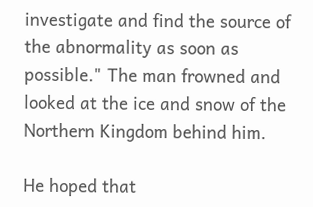investigate and find the source of the abnormality as soon as possible." The man frowned and looked at the ice and snow of the Northern Kingdom behind him.

He hoped that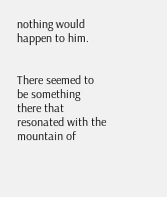nothing would happen to him.


There seemed to be something there that resonated with the mountain of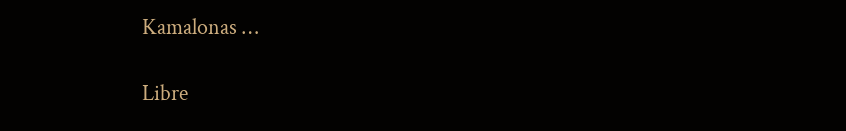Kamalonas …

Libre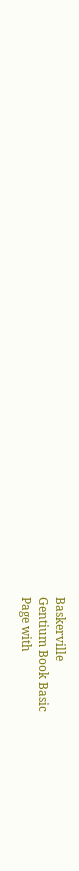Baskerville
Gentium Book Basic
Page with